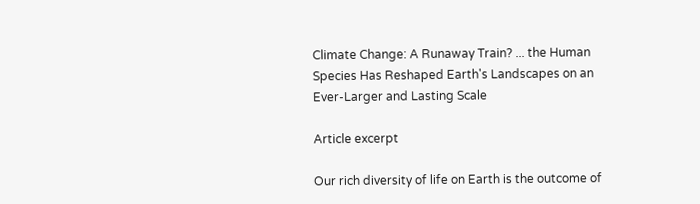Climate Change: A Runaway Train? ... the Human Species Has Reshaped Earth's Landscapes on an Ever-Larger and Lasting Scale

Article excerpt

Our rich diversity of life on Earth is the outcome of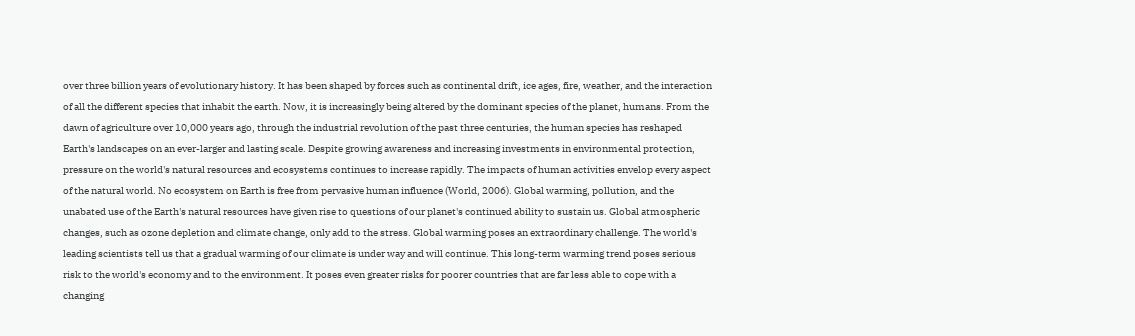over three billion years of evolutionary history. It has been shaped by forces such as continental drift, ice ages, fire, weather, and the interaction of all the different species that inhabit the earth. Now, it is increasingly being altered by the dominant species of the planet, humans. From the dawn of agriculture over 10,000 years ago, through the industrial revolution of the past three centuries, the human species has reshaped Earth's landscapes on an ever-larger and lasting scale. Despite growing awareness and increasing investments in environmental protection, pressure on the world's natural resources and ecosystems continues to increase rapidly. The impacts of human activities envelop every aspect of the natural world. No ecosystem on Earth is free from pervasive human influence (World, 2006). Global warming, pollution, and the unabated use of the Earth's natural resources have given rise to questions of our planet's continued ability to sustain us. Global atmospheric changes, such as ozone depletion and climate change, only add to the stress. Global warming poses an extraordinary challenge. The world's leading scientists tell us that a gradual warming of our climate is under way and will continue. This long-term warming trend poses serious risk to the world's economy and to the environment. It poses even greater risks for poorer countries that are far less able to cope with a changing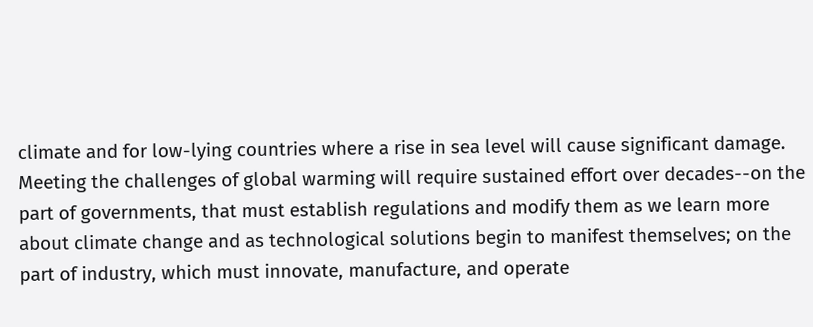climate and for low-lying countries where a rise in sea level will cause significant damage. Meeting the challenges of global warming will require sustained effort over decades--on the part of governments, that must establish regulations and modify them as we learn more about climate change and as technological solutions begin to manifest themselves; on the part of industry, which must innovate, manufacture, and operate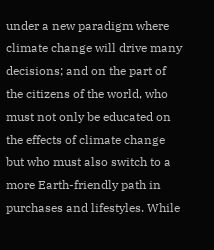under a new paradigm where climate change will drive many decisions; and on the part of the citizens of the world, who must not only be educated on the effects of climate change but who must also switch to a more Earth-friendly path in purchases and lifestyles. While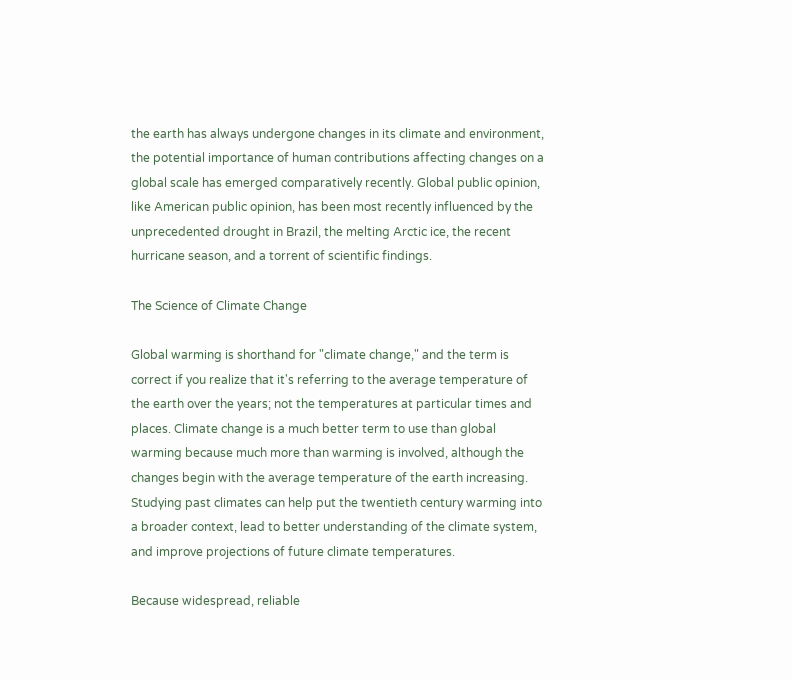the earth has always undergone changes in its climate and environment, the potential importance of human contributions affecting changes on a global scale has emerged comparatively recently. Global public opinion, like American public opinion, has been most recently influenced by the unprecedented drought in Brazil, the melting Arctic ice, the recent hurricane season, and a torrent of scientific findings.

The Science of Climate Change

Global warming is shorthand for "climate change," and the term is correct if you realize that it's referring to the average temperature of the earth over the years; not the temperatures at particular times and places. Climate change is a much better term to use than global warming because much more than warming is involved, although the changes begin with the average temperature of the earth increasing. Studying past climates can help put the twentieth century warming into a broader context, lead to better understanding of the climate system, and improve projections of future climate temperatures.

Because widespread, reliable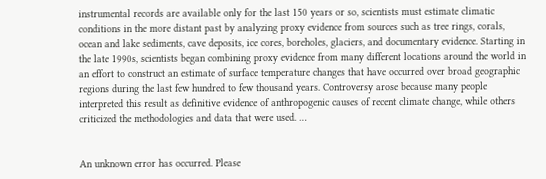instrumental records are available only for the last 150 years or so, scientists must estimate climatic conditions in the more distant past by analyzing proxy evidence from sources such as tree rings, corals, ocean and lake sediments, cave deposits, ice cores, boreholes, glaciers, and documentary evidence. Starting in the late 1990s, scientists began combining proxy evidence from many different locations around the world in an effort to construct an estimate of surface temperature changes that have occurred over broad geographic regions during the last few hundred to few thousand years. Controversy arose because many people interpreted this result as definitive evidence of anthropogenic causes of recent climate change, while others criticized the methodologies and data that were used. …


An unknown error has occurred. Please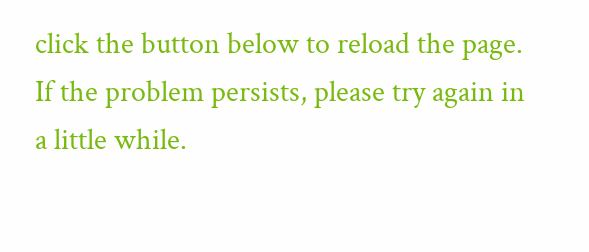click the button below to reload the page. If the problem persists, please try again in a little while.